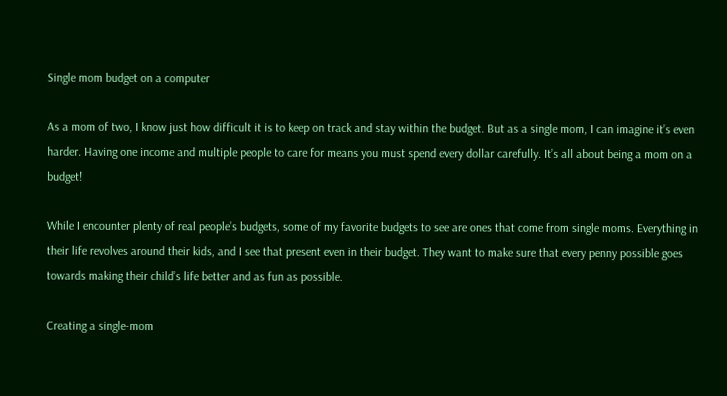Single mom budget on a computer

As a mom of two, I know just how difficult it is to keep on track and stay within the budget. But as a single mom, I can imagine it’s even harder. Having one income and multiple people to care for means you must spend every dollar carefully. It’s all about being a mom on a budget!

While I encounter plenty of real people’s budgets, some of my favorite budgets to see are ones that come from single moms. Everything in their life revolves around their kids, and I see that present even in their budget. They want to make sure that every penny possible goes towards making their child’s life better and as fun as possible.

Creating a single-mom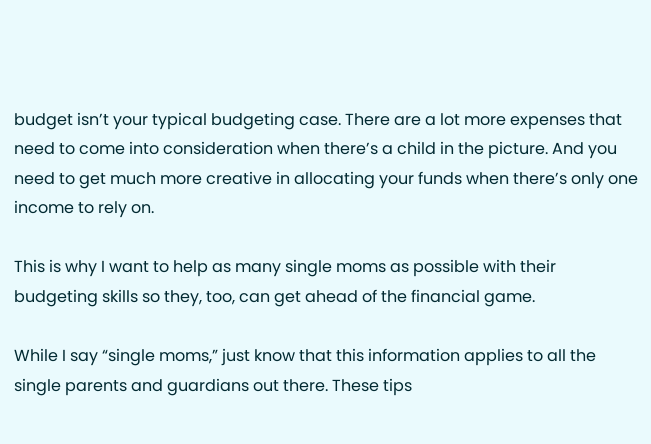budget isn’t your typical budgeting case. There are a lot more expenses that need to come into consideration when there’s a child in the picture. And you need to get much more creative in allocating your funds when there’s only one income to rely on.

This is why I want to help as many single moms as possible with their budgeting skills so they, too, can get ahead of the financial game.

While I say “single moms,” just know that this information applies to all the single parents and guardians out there. These tips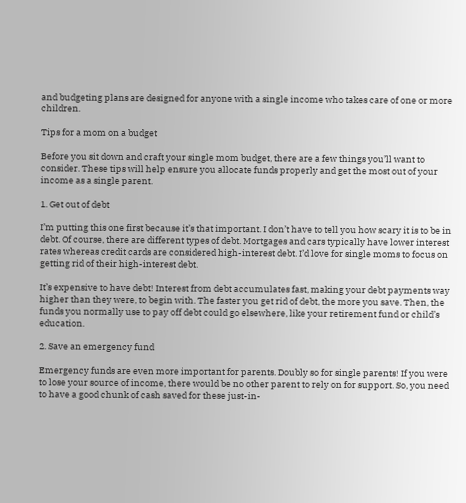and budgeting plans are designed for anyone with a single income who takes care of one or more children.

Tips for a mom on a budget

Before you sit down and craft your single mom budget, there are a few things you’ll want to consider. These tips will help ensure you allocate funds properly and get the most out of your income as a single parent.

1. Get out of debt

I’m putting this one first because it’s that important. I don’t have to tell you how scary it is to be in debt. Of course, there are different types of debt. Mortgages and cars typically have lower interest rates whereas credit cards are considered high-interest debt. I’d love for single moms to focus on getting rid of their high-interest debt.

It’s expensive to have debt! Interest from debt accumulates fast, making your debt payments way higher than they were, to begin with. The faster you get rid of debt, the more you save. Then, the funds you normally use to pay off debt could go elsewhere, like your retirement fund or child’s education.

2. Save an emergency fund

Emergency funds are even more important for parents. Doubly so for single parents! If you were to lose your source of income, there would be no other parent to rely on for support. So, you need to have a good chunk of cash saved for these just-in-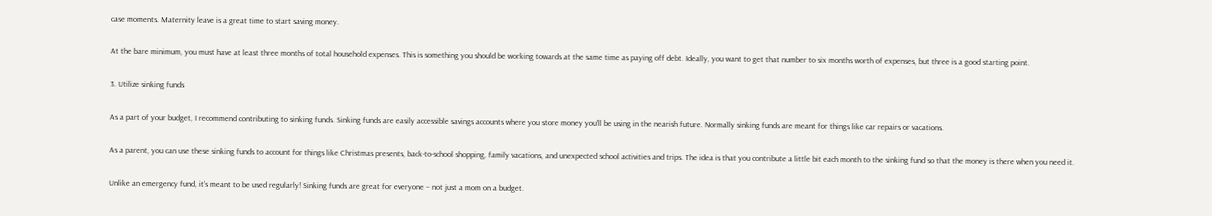case moments. Maternity leave is a great time to start saving money.

At the bare minimum, you must have at least three months of total household expenses. This is something you should be working towards at the same time as paying off debt. Ideally, you want to get that number to six months worth of expenses, but three is a good starting point.

3. Utilize sinking funds

As a part of your budget, I recommend contributing to sinking funds. Sinking funds are easily accessible savings accounts where you store money you’ll be using in the nearish future. Normally sinking funds are meant for things like car repairs or vacations.

As a parent, you can use these sinking funds to account for things like Christmas presents, back-to-school shopping, family vacations, and unexpected school activities and trips. The idea is that you contribute a little bit each month to the sinking fund so that the money is there when you need it.

Unlike an emergency fund, it’s meant to be used regularly! Sinking funds are great for everyone – not just a mom on a budget.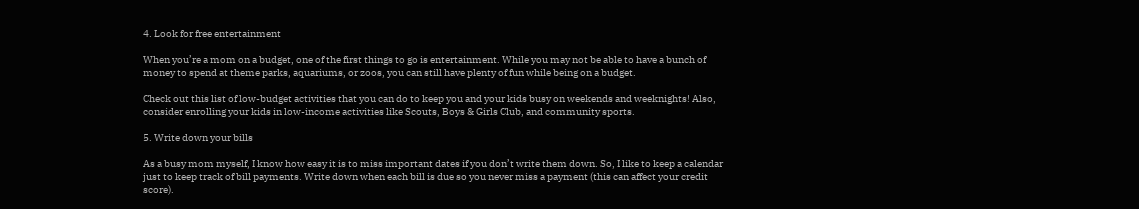4. Look for free entertainment

When you’re a mom on a budget, one of the first things to go is entertainment. While you may not be able to have a bunch of money to spend at theme parks, aquariums, or zoos, you can still have plenty of fun while being on a budget.

Check out this list of low-budget activities that you can do to keep you and your kids busy on weekends and weeknights! Also, consider enrolling your kids in low-income activities like Scouts, Boys & Girls Club, and community sports.

5. Write down your bills

As a busy mom myself, I know how easy it is to miss important dates if you don’t write them down. So, I like to keep a calendar just to keep track of bill payments. Write down when each bill is due so you never miss a payment (this can affect your credit score).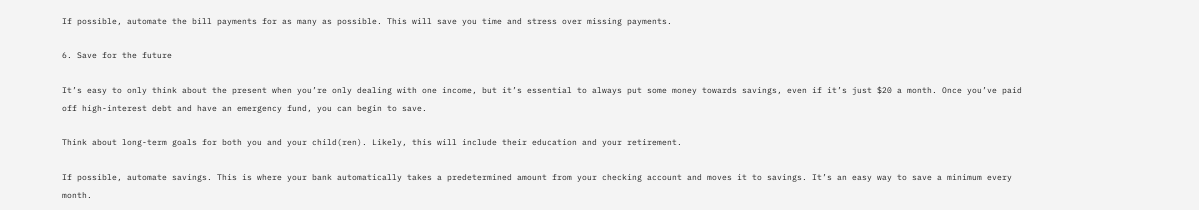If possible, automate the bill payments for as many as possible. This will save you time and stress over missing payments.

6. Save for the future

It’s easy to only think about the present when you’re only dealing with one income, but it’s essential to always put some money towards savings, even if it’s just $20 a month. Once you’ve paid off high-interest debt and have an emergency fund, you can begin to save.

Think about long-term goals for both you and your child(ren). Likely, this will include their education and your retirement.

If possible, automate savings. This is where your bank automatically takes a predetermined amount from your checking account and moves it to savings. It’s an easy way to save a minimum every month.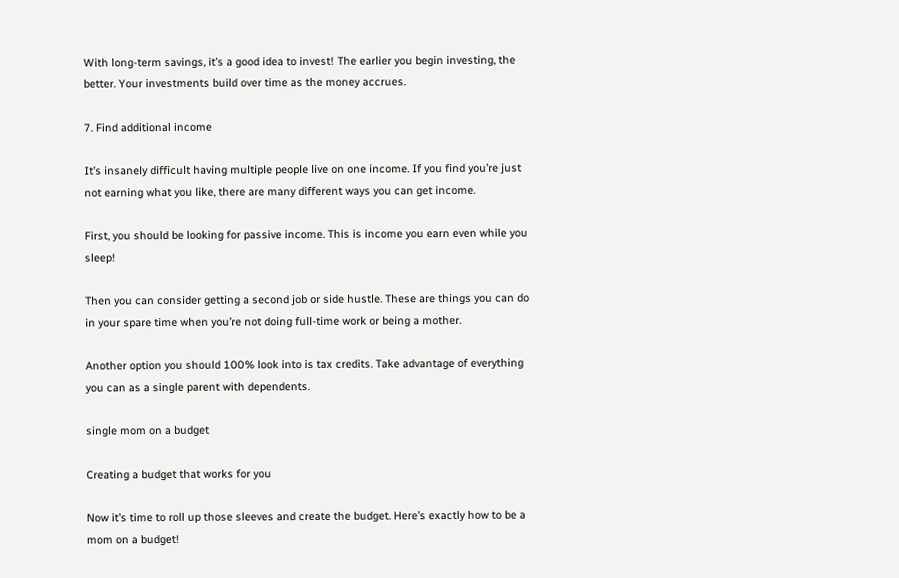With long-term savings, it’s a good idea to invest! The earlier you begin investing, the better. Your investments build over time as the money accrues.

7. Find additional income

It’s insanely difficult having multiple people live on one income. If you find you’re just not earning what you like, there are many different ways you can get income.

First, you should be looking for passive income. This is income you earn even while you sleep!

Then you can consider getting a second job or side hustle. These are things you can do in your spare time when you’re not doing full-time work or being a mother.

Another option you should 100% look into is tax credits. Take advantage of everything you can as a single parent with dependents.

single mom on a budget

Creating a budget that works for you

Now it’s time to roll up those sleeves and create the budget. Here’s exactly how to be a mom on a budget!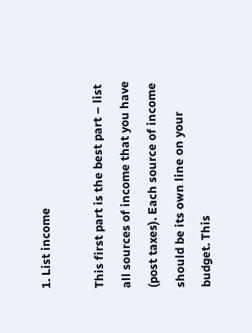1. List income

This first part is the best part – list all sources of income that you have (post taxes). Each source of income should be its own line on your budget. This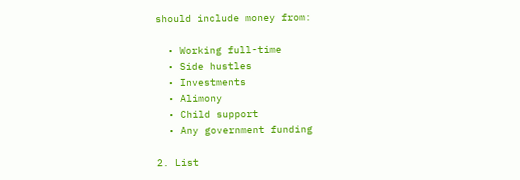should include money from:

  • Working full-time
  • Side hustles
  • Investments
  • Alimony
  • Child support
  • Any government funding

2. List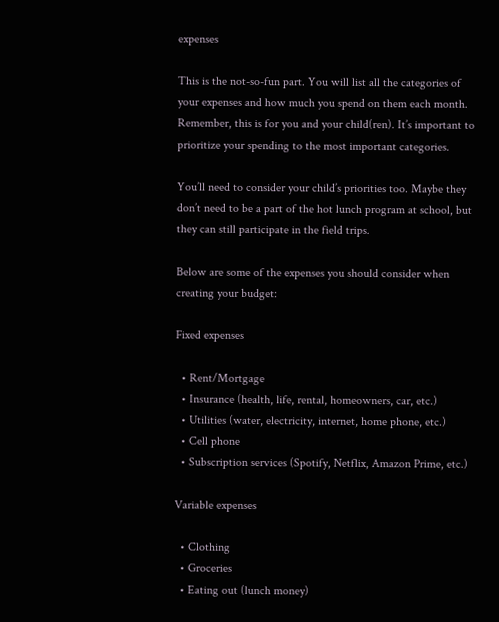expenses

This is the not-so-fun part. You will list all the categories of your expenses and how much you spend on them each month. Remember, this is for you and your child(ren). It’s important to prioritize your spending to the most important categories.

You’ll need to consider your child’s priorities too. Maybe they don’t need to be a part of the hot lunch program at school, but they can still participate in the field trips.

Below are some of the expenses you should consider when creating your budget:

Fixed expenses

  • Rent/Mortgage
  • Insurance (health, life, rental, homeowners, car, etc.)
  • Utilities (water, electricity, internet, home phone, etc.)
  • Cell phone
  • Subscription services (Spotify, Netflix, Amazon Prime, etc.)

Variable expenses

  • Clothing
  • Groceries
  • Eating out (lunch money)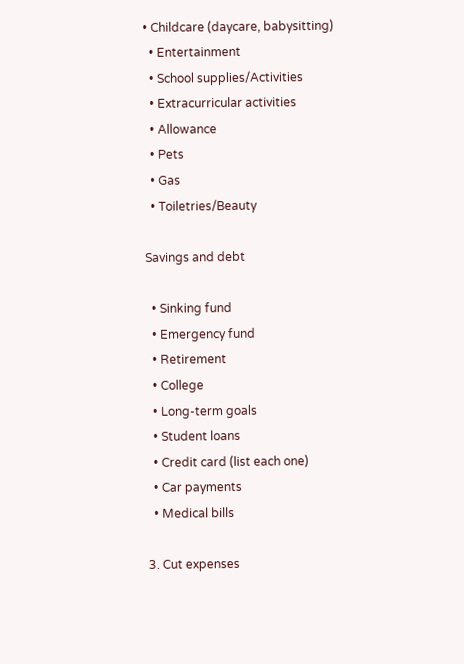• Childcare (daycare, babysitting)
  • Entertainment
  • School supplies/Activities
  • Extracurricular activities
  • Allowance
  • Pets
  • Gas
  • Toiletries/Beauty

Savings and debt

  • Sinking fund
  • Emergency fund
  • Retirement
  • College
  • Long-term goals
  • Student loans
  • Credit card (list each one)
  • Car payments
  • Medical bills

3. Cut expenses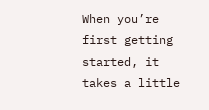When you’re first getting started, it takes a little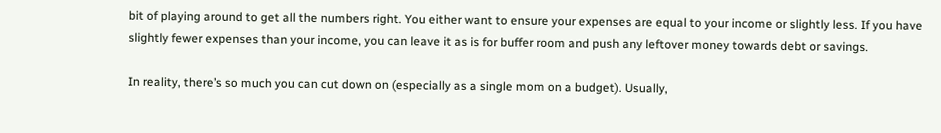bit of playing around to get all the numbers right. You either want to ensure your expenses are equal to your income or slightly less. If you have slightly fewer expenses than your income, you can leave it as is for buffer room and push any leftover money towards debt or savings.

In reality, there’s so much you can cut down on (especially as a single mom on a budget). Usually,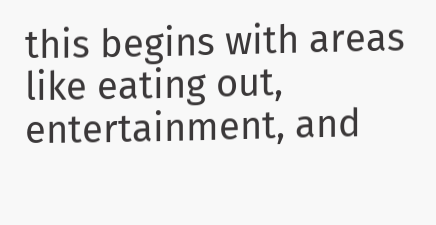this begins with areas like eating out, entertainment, and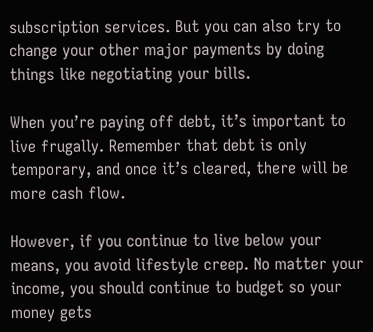subscription services. But you can also try to change your other major payments by doing things like negotiating your bills.

When you’re paying off debt, it’s important to live frugally. Remember that debt is only temporary, and once it’s cleared, there will be more cash flow.

However, if you continue to live below your means, you avoid lifestyle creep. No matter your income, you should continue to budget so your money gets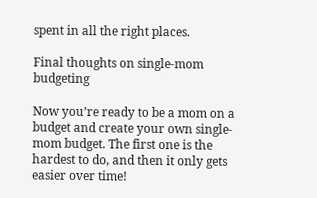spent in all the right places.

Final thoughts on single-mom budgeting

Now you’re ready to be a mom on a budget and create your own single-mom budget. The first one is the hardest to do, and then it only gets easier over time!